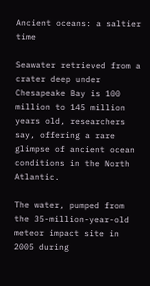Ancient oceans: a saltier time

Seawater retrieved from a crater deep under Chesapeake Bay is 100 million to 145 million years old, researchers say, offering a rare glimpse of ancient ocean conditions in the North Atlantic.

The water, pumped from the 35-million-year-old meteor impact site in 2005 during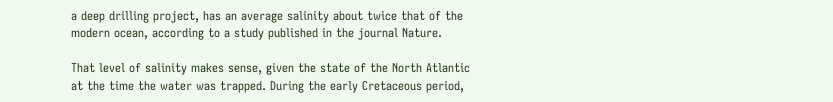a deep drilling project, has an average salinity about twice that of the modern ocean, according to a study published in the journal Nature.

That level of salinity makes sense, given the state of the North Atlantic at the time the water was trapped. During the early Cretaceous period,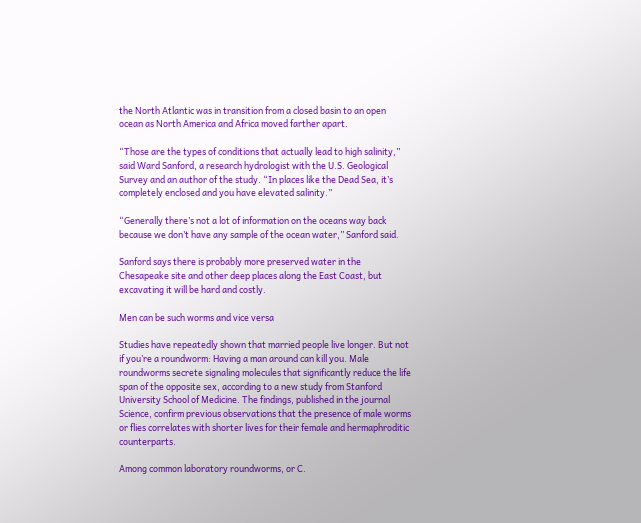the North Atlantic was in transition from a closed basin to an open ocean as North America and Africa moved farther apart.

“Those are the types of conditions that actually lead to high salinity,” said Ward Sanford, a research hydrologist with the U.S. Geological Survey and an author of the study. “In places like the Dead Sea, it’s completely enclosed and you have elevated salinity.”

“Generally there’s not a lot of information on the oceans way back because we don’t have any sample of the ocean water,” Sanford said.

Sanford says there is probably more preserved water in the Chesapeake site and other deep places along the East Coast, but excavating it will be hard and costly.

Men can be such worms and vice versa

Studies have repeatedly shown that married people live longer. But not if you’re a roundworm: Having a man around can kill you. Male roundworms secrete signaling molecules that significantly reduce the life span of the opposite sex, according to a new study from Stanford University School of Medicine. The findings, published in the journal Science, confirm previous observations that the presence of male worms or flies correlates with shorter lives for their female and hermaphroditic counterparts.

Among common laboratory roundworms, or C.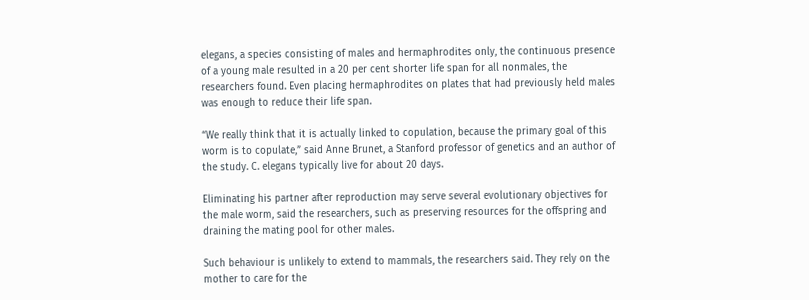elegans, a species consisting of males and hermaphrodites only, the continuous presence of a young male resulted in a 20 per cent shorter life span for all nonmales, the researchers found. Even placing hermaphrodites on plates that had previously held males was enough to reduce their life span.

“We really think that it is actually linked to copulation, because the primary goal of this worm is to copulate,” said Anne Brunet, a Stanford professor of genetics and an author of the study. C. elegans typically live for about 20 days.

Eliminating his partner after reproduction may serve several evolutionary objectives for the male worm, said the researchers, such as preserving resources for the offspring and draining the mating pool for other males.

Such behaviour is unlikely to extend to mammals, the researchers said. They rely on the mother to care for the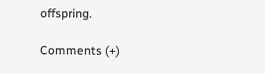offspring.

Comments (+)